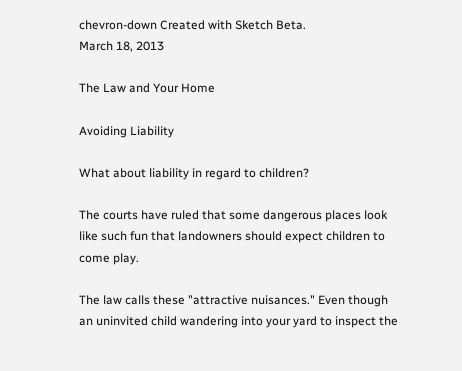chevron-down Created with Sketch Beta.
March 18, 2013

The Law and Your Home

Avoiding Liability

What about liability in regard to children?

The courts have ruled that some dangerous places look like such fun that landowners should expect children to come play.

The law calls these "attractive nuisances." Even though an uninvited child wandering into your yard to inspect the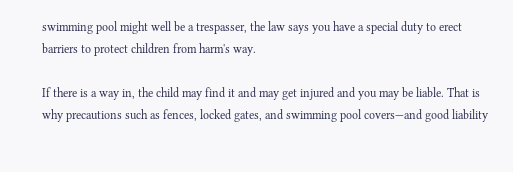swimming pool might well be a trespasser, the law says you have a special duty to erect barriers to protect children from harm's way.

If there is a way in, the child may find it and may get injured and you may be liable. That is why precautions such as fences, locked gates, and swimming pool covers—and good liability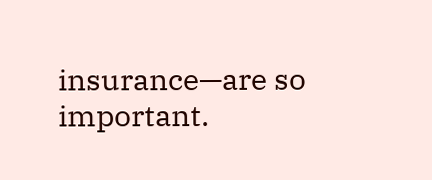insurance—are so important.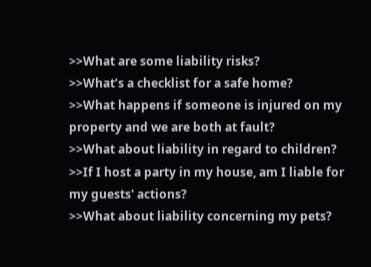>>What are some liability risks?
>>What’s a checklist for a safe home?
>>What happens if someone is injured on my property and we are both at fault?
>>What about liability in regard to children?
>>If I host a party in my house, am I liable for my guests' actions?
>>What about liability concerning my pets?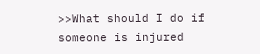>>What should I do if someone is injured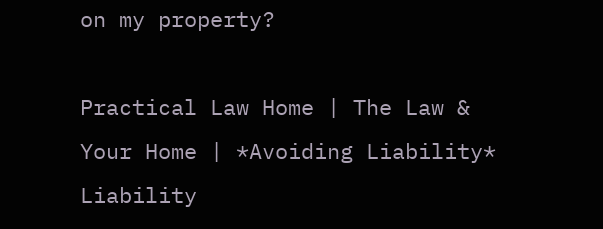on my property?

Practical Law Home | The Law & Your Home | *Avoiding Liability*
Liability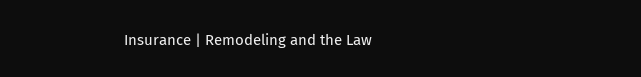Insurance | Remodeling and the Law